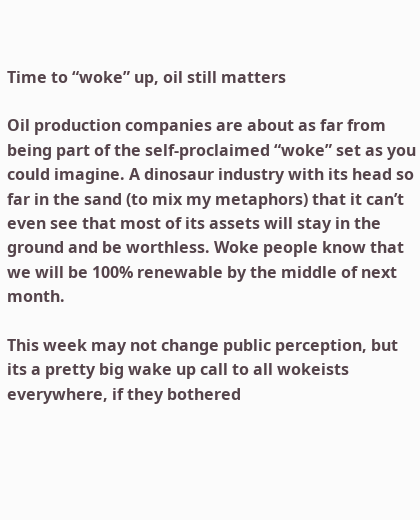Time to “woke” up, oil still matters

Oil production companies are about as far from being part of the self-proclaimed “woke” set as you could imagine. A dinosaur industry with its head so far in the sand (to mix my metaphors) that it can’t even see that most of its assets will stay in the ground and be worthless. Woke people know that we will be 100% renewable by the middle of next month.

This week may not change public perception, but its a pretty big wake up call to all wokeists everywhere, if they bothered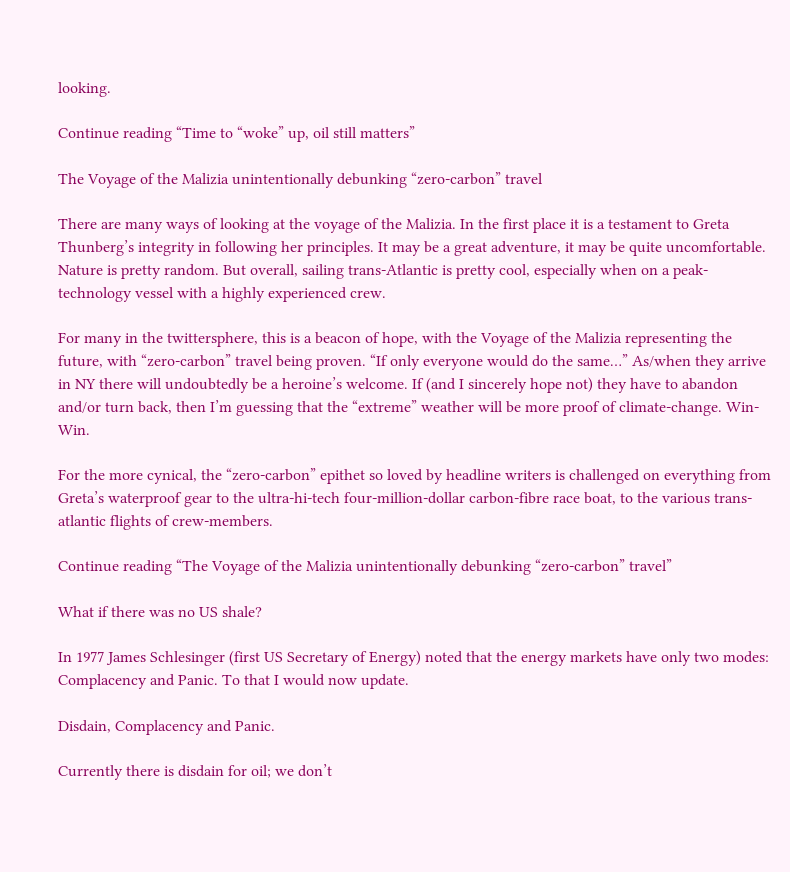looking.

Continue reading “Time to “woke” up, oil still matters”

The Voyage of the Malizia unintentionally debunking “zero-carbon” travel

There are many ways of looking at the voyage of the Malizia. In the first place it is a testament to Greta Thunberg’s integrity in following her principles. It may be a great adventure, it may be quite uncomfortable. Nature is pretty random. But overall, sailing trans-Atlantic is pretty cool, especially when on a peak-technology vessel with a highly experienced crew.

For many in the twittersphere, this is a beacon of hope, with the Voyage of the Malizia representing the future, with “zero-carbon” travel being proven. “If only everyone would do the same…” As/when they arrive in NY there will undoubtedly be a heroine’s welcome. If (and I sincerely hope not) they have to abandon and/or turn back, then I’m guessing that the “extreme” weather will be more proof of climate-change. Win-Win.

For the more cynical, the “zero-carbon” epithet so loved by headline writers is challenged on everything from Greta’s waterproof gear to the ultra-hi-tech four-million-dollar carbon-fibre race boat, to the various trans-atlantic flights of crew-members.

Continue reading “The Voyage of the Malizia unintentionally debunking “zero-carbon” travel”

What if there was no US shale?

In 1977 James Schlesinger (first US Secretary of Energy) noted that the energy markets have only two modes: Complacency and Panic. To that I would now update.

Disdain, Complacency and Panic.

Currently there is disdain for oil; we don’t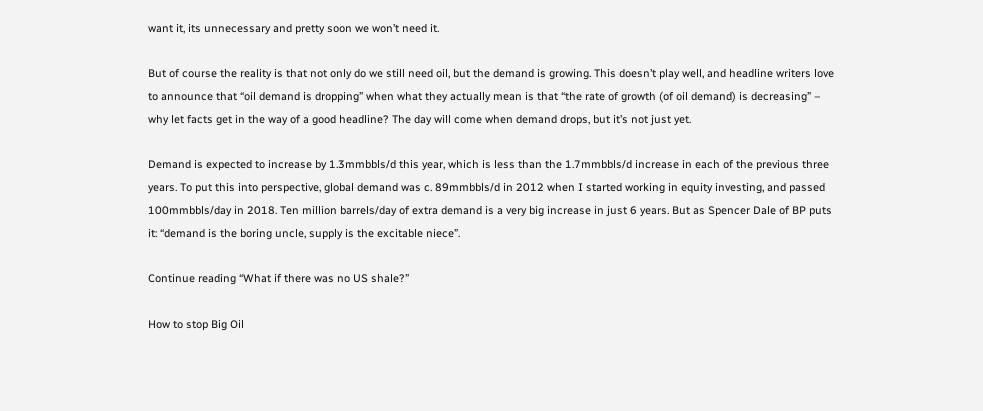want it, its unnecessary and pretty soon we won’t need it.

But of course the reality is that not only do we still need oil, but the demand is growing. This doesn’t play well, and headline writers love to announce that “oil demand is dropping” when what they actually mean is that “the rate of growth (of oil demand) is decreasing” – why let facts get in the way of a good headline? The day will come when demand drops, but it’s not just yet.

Demand is expected to increase by 1.3mmbbls/d this year, which is less than the 1.7mmbbls/d increase in each of the previous three years. To put this into perspective, global demand was c. 89mmbbls/d in 2012 when I started working in equity investing, and passed 100mmbbls/day in 2018. Ten million barrels/day of extra demand is a very big increase in just 6 years. But as Spencer Dale of BP puts it: “demand is the boring uncle, supply is the excitable niece”.

Continue reading “What if there was no US shale?”

How to stop Big Oil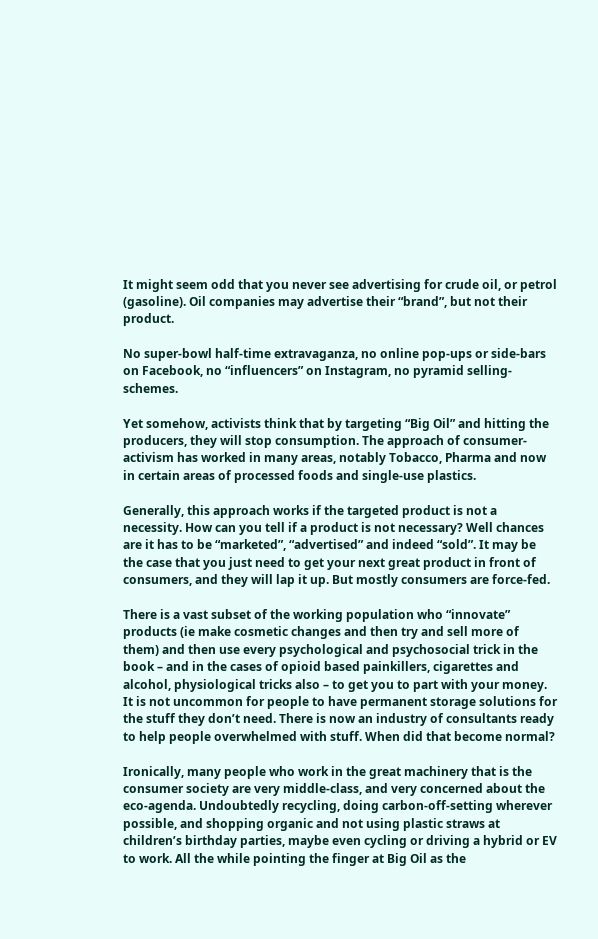It might seem odd that you never see advertising for crude oil, or petrol (gasoline). Oil companies may advertise their “brand”, but not their product.

No super-bowl half-time extravaganza, no online pop-ups or side-bars on Facebook, no “influencers” on Instagram, no pyramid selling-schemes.

Yet somehow, activists think that by targeting “Big Oil” and hitting the producers, they will stop consumption. The approach of consumer-activism has worked in many areas, notably Tobacco, Pharma and now in certain areas of processed foods and single-use plastics.

Generally, this approach works if the targeted product is not a necessity. How can you tell if a product is not necessary? Well chances are it has to be “marketed”, “advertised” and indeed “sold”. It may be the case that you just need to get your next great product in front of consumers, and they will lap it up. But mostly consumers are force-fed.

There is a vast subset of the working population who “innovate” products (ie make cosmetic changes and then try and sell more of them) and then use every psychological and psychosocial trick in the book – and in the cases of opioid based painkillers, cigarettes and alcohol, physiological tricks also – to get you to part with your money. It is not uncommon for people to have permanent storage solutions for the stuff they don’t need. There is now an industry of consultants ready to help people overwhelmed with stuff. When did that become normal?

Ironically, many people who work in the great machinery that is the consumer society are very middle-class, and very concerned about the eco-agenda. Undoubtedly recycling, doing carbon-off-setting wherever possible, and shopping organic and not using plastic straws at children’s birthday parties, maybe even cycling or driving a hybrid or EV to work. All the while pointing the finger at Big Oil as the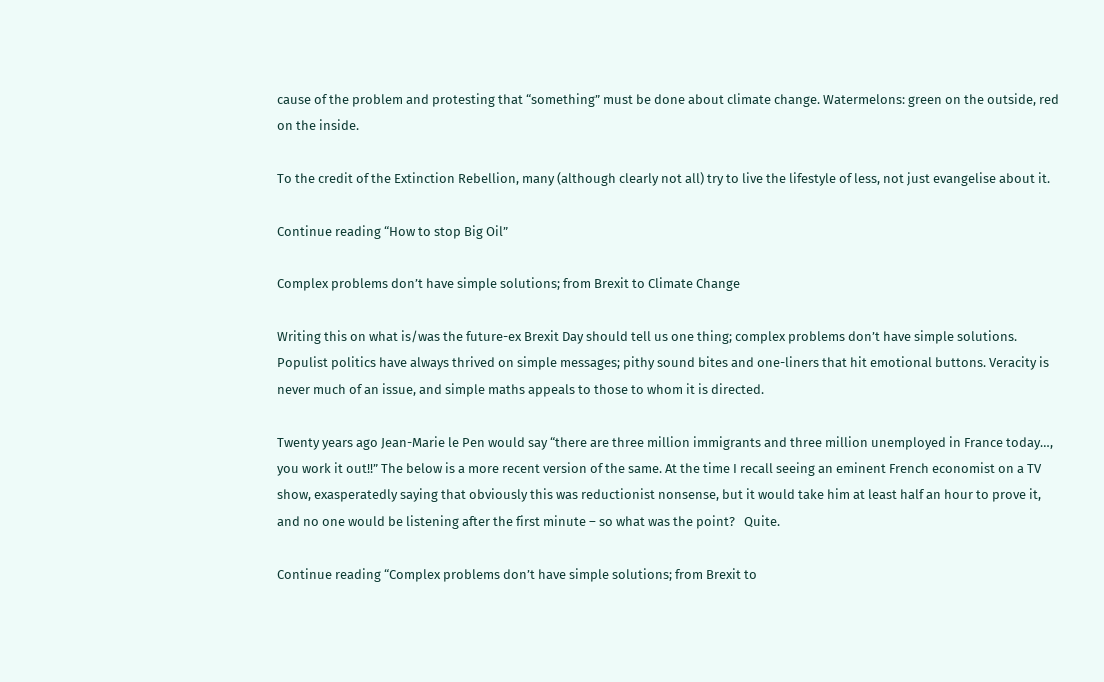cause of the problem and protesting that “something” must be done about climate change. Watermelons: green on the outside, red on the inside.

To the credit of the Extinction Rebellion, many (although clearly not all) try to live the lifestyle of less, not just evangelise about it.

Continue reading “How to stop Big Oil”

Complex problems don’t have simple solutions; from Brexit to Climate Change

Writing this on what is/was the future-ex Brexit Day should tell us one thing; complex problems don’t have simple solutions. Populist politics have always thrived on simple messages; pithy sound bites and one-liners that hit emotional buttons. Veracity is never much of an issue, and simple maths appeals to those to whom it is directed.

Twenty years ago Jean-Marie le Pen would say “there are three million immigrants and three million unemployed in France today…, you work it out!!” The below is a more recent version of the same. At the time I recall seeing an eminent French economist on a TV show, exasperatedly saying that obviously this was reductionist nonsense, but it would take him at least half an hour to prove it, and no one would be listening after the first minute – so what was the point?   Quite.

Continue reading “Complex problems don’t have simple solutions; from Brexit to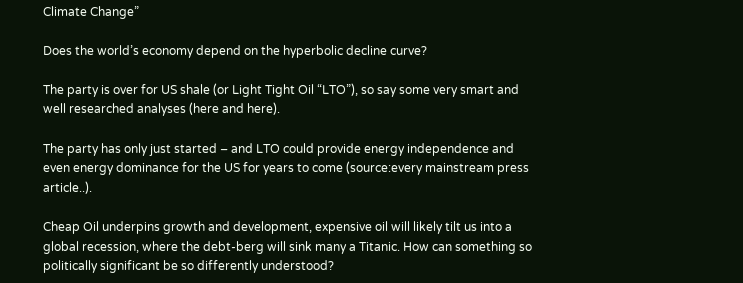Climate Change”

Does the world’s economy depend on the hyperbolic decline curve?

The party is over for US shale (or Light Tight Oil “LTO”), so say some very smart and well researched analyses (here and here).

The party has only just started – and LTO could provide energy independence and even energy dominance for the US for years to come (source:every mainstream press article..).

Cheap Oil underpins growth and development, expensive oil will likely tilt us into a global recession, where the debt-berg will sink many a Titanic. How can something so politically significant be so differently understood?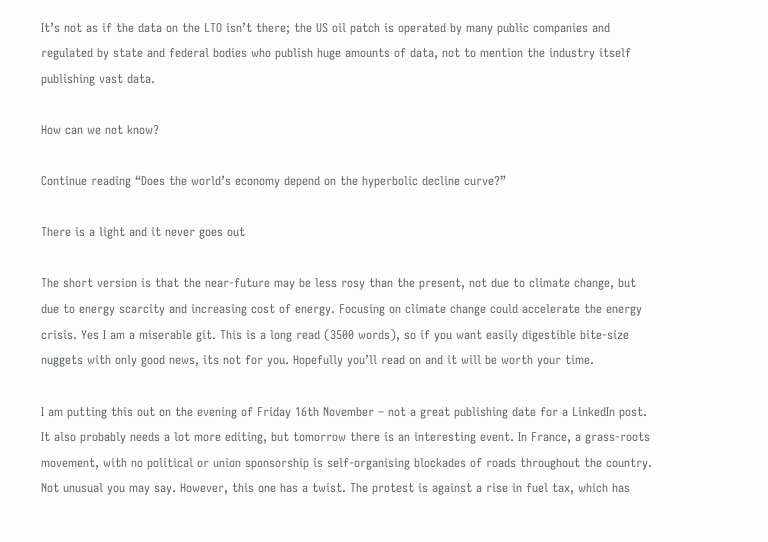It’s not as if the data on the LTO isn’t there; the US oil patch is operated by many public companies and regulated by state and federal bodies who publish huge amounts of data, not to mention the industry itself publishing vast data.

How can we not know?

Continue reading “Does the world’s economy depend on the hyperbolic decline curve?”

There is a light and it never goes out

The short version is that the near-future may be less rosy than the present, not due to climate change, but due to energy scarcity and increasing cost of energy. Focusing on climate change could accelerate the energy crisis. Yes I am a miserable git. This is a long read (3500 words), so if you want easily digestible bite-size nuggets with only good news, its not for you. Hopefully you’ll read on and it will be worth your time.

I am putting this out on the evening of Friday 16th November – not a great publishing date for a LinkedIn post. It also probably needs a lot more editing, but tomorrow there is an interesting event. In France, a grass-roots movement, with no political or union sponsorship is self-organising blockades of roads throughout the country. Not unusual you may say. However, this one has a twist. The protest is against a rise in fuel tax, which has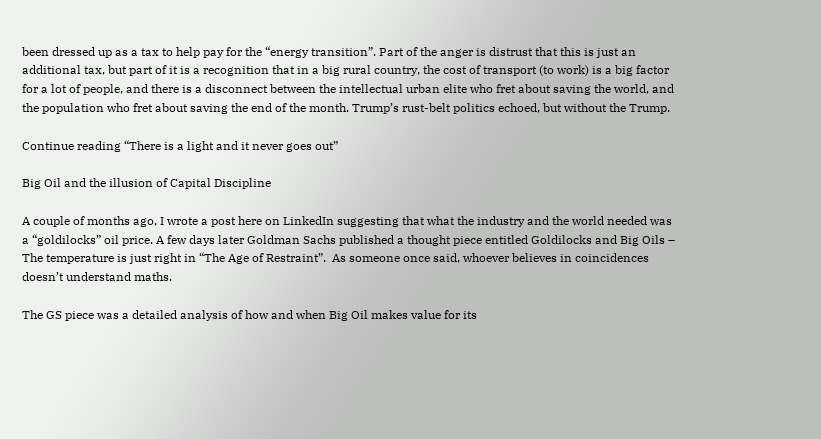been dressed up as a tax to help pay for the “energy transition”. Part of the anger is distrust that this is just an additional tax, but part of it is a recognition that in a big rural country, the cost of transport (to work) is a big factor for a lot of people, and there is a disconnect between the intellectual urban elite who fret about saving the world, and the population who fret about saving the end of the month. Trump’s rust-belt politics echoed, but without the Trump.

Continue reading “There is a light and it never goes out”

Big Oil and the illusion of Capital Discipline

A couple of months ago, I wrote a post here on LinkedIn suggesting that what the industry and the world needed was a “goldilocks” oil price. A few days later Goldman Sachs published a thought piece entitled Goldilocks and Big Oils – The temperature is just right in “The Age of Restraint”.  As someone once said, whoever believes in coincidences doesn’t understand maths.

The GS piece was a detailed analysis of how and when Big Oil makes value for its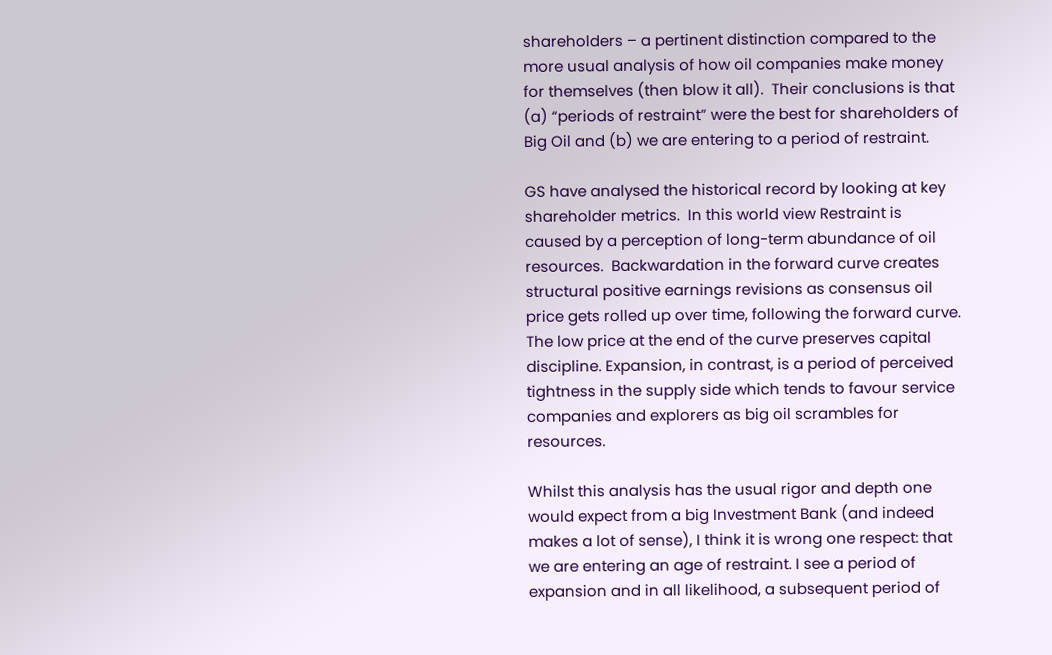shareholders – a pertinent distinction compared to the more usual analysis of how oil companies make money for themselves (then blow it all).  Their conclusions is that (a) “periods of restraint” were the best for shareholders of Big Oil and (b) we are entering to a period of restraint.

GS have analysed the historical record by looking at key shareholder metrics.  In this world view Restraint is caused by a perception of long-term abundance of oil resources.  Backwardation in the forward curve creates structural positive earnings revisions as consensus oil price gets rolled up over time, following the forward curve. The low price at the end of the curve preserves capital discipline. Expansion, in contrast, is a period of perceived tightness in the supply side which tends to favour service companies and explorers as big oil scrambles for resources.

Whilst this analysis has the usual rigor and depth one would expect from a big Investment Bank (and indeed makes a lot of sense), I think it is wrong one respect: that we are entering an age of restraint. I see a period of expansion and in all likelihood, a subsequent period of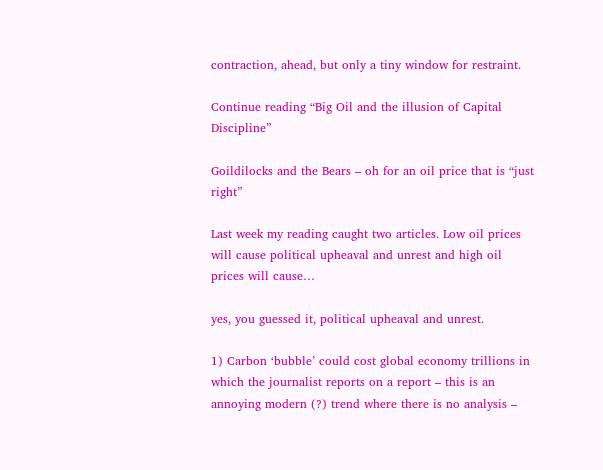contraction, ahead, but only a tiny window for restraint.

Continue reading “Big Oil and the illusion of Capital Discipline”

Goildilocks and the Bears – oh for an oil price that is “just right”

Last week my reading caught two articles. Low oil prices will cause political upheaval and unrest and high oil prices will cause…

yes, you guessed it, political upheaval and unrest.

1) Carbon ‘bubble’ could cost global economy trillions in which the journalist reports on a report – this is an annoying modern (?) trend where there is no analysis –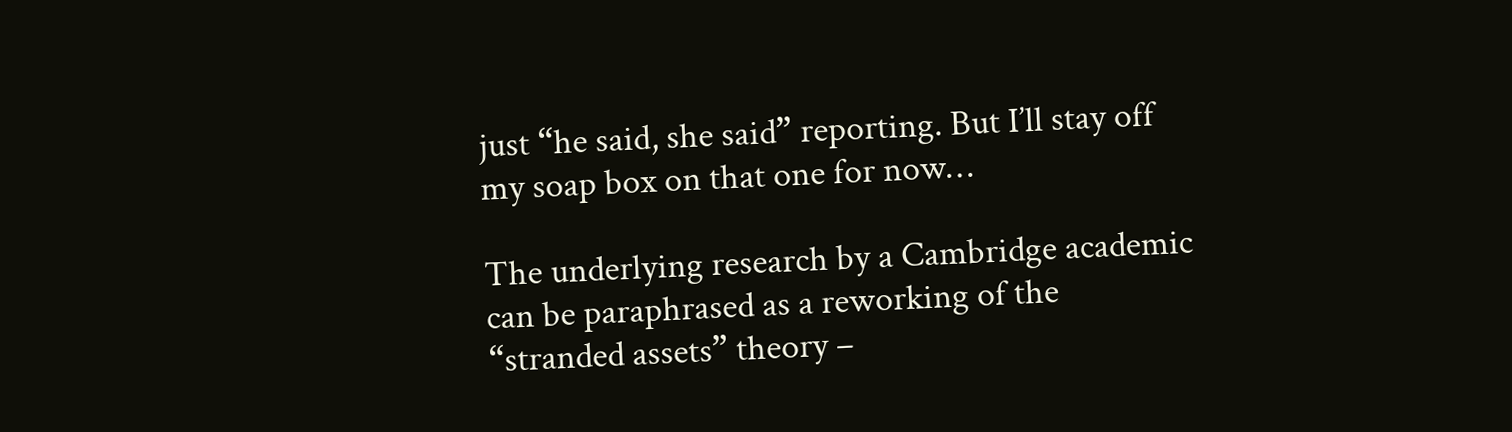just “he said, she said” reporting. But I’ll stay off my soap box on that one for now…

The underlying research by a Cambridge academic can be paraphrased as a reworking of the “stranded assets” theory –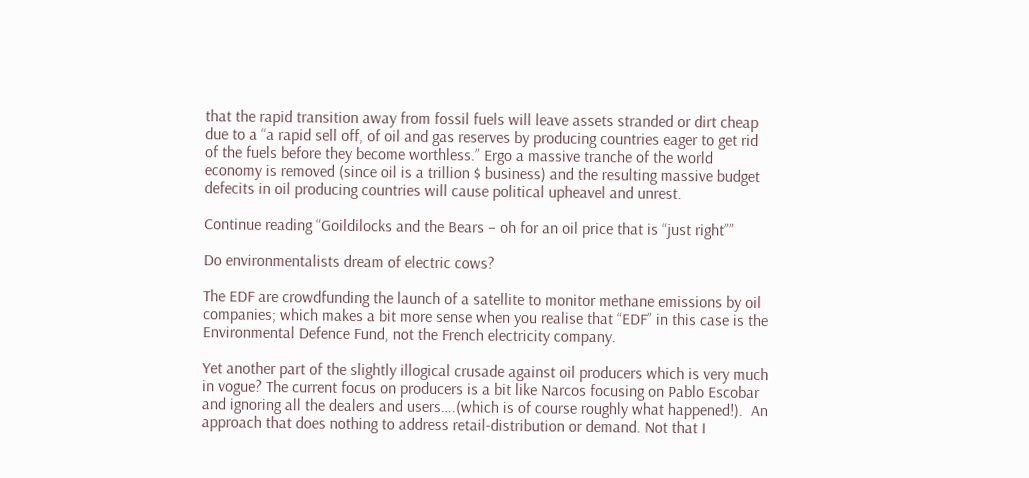that the rapid transition away from fossil fuels will leave assets stranded or dirt cheap due to a “a rapid sell off, of oil and gas reserves by producing countries eager to get rid of the fuels before they become worthless.” Ergo a massive tranche of the world economy is removed (since oil is a trillion $ business) and the resulting massive budget defecits in oil producing countries will cause political upheavel and unrest.

Continue reading “Goildilocks and the Bears – oh for an oil price that is “just right””

Do environmentalists dream of electric cows?

The EDF are crowdfunding the launch of a satellite to monitor methane emissions by oil companies; which makes a bit more sense when you realise that “EDF” in this case is the Environmental Defence Fund, not the French electricity company.

Yet another part of the slightly illogical crusade against oil producers which is very much in vogue? The current focus on producers is a bit like Narcos focusing on Pablo Escobar and ignoring all the dealers and users….(which is of course roughly what happened!).  An approach that does nothing to address retail-distribution or demand. Not that I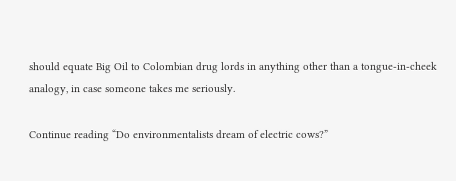should equate Big Oil to Colombian drug lords in anything other than a tongue-in-cheek analogy, in case someone takes me seriously.

Continue reading “Do environmentalists dream of electric cows?”